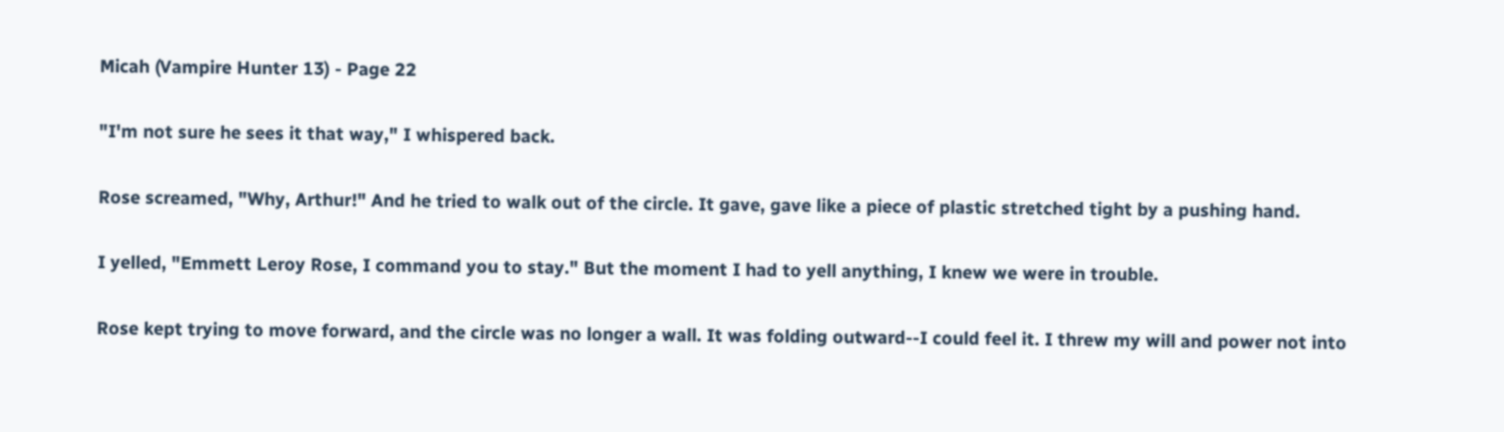Micah (Vampire Hunter 13) - Page 22

"I'm not sure he sees it that way," I whispered back.

Rose screamed, "Why, Arthur!" And he tried to walk out of the circle. It gave, gave like a piece of plastic stretched tight by a pushing hand.

I yelled, "Emmett Leroy Rose, I command you to stay." But the moment I had to yell anything, I knew we were in trouble.

Rose kept trying to move forward, and the circle was no longer a wall. It was folding outward--I could feel it. I threw my will and power not into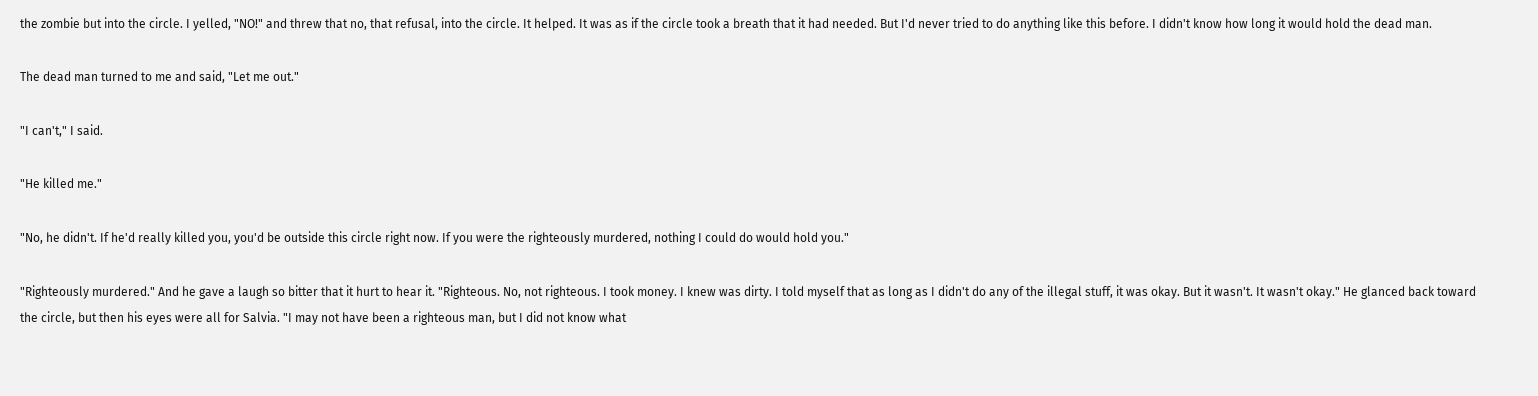the zombie but into the circle. I yelled, "NO!" and threw that no, that refusal, into the circle. It helped. It was as if the circle took a breath that it had needed. But I'd never tried to do anything like this before. I didn't know how long it would hold the dead man.

The dead man turned to me and said, "Let me out."

"I can't," I said.

"He killed me."

"No, he didn't. If he'd really killed you, you'd be outside this circle right now. If you were the righteously murdered, nothing I could do would hold you."

"Righteously murdered." And he gave a laugh so bitter that it hurt to hear it. "Righteous. No, not righteous. I took money. I knew was dirty. I told myself that as long as I didn't do any of the illegal stuff, it was okay. But it wasn't. It wasn't okay." He glanced back toward the circle, but then his eyes were all for Salvia. "I may not have been a righteous man, but I did not know what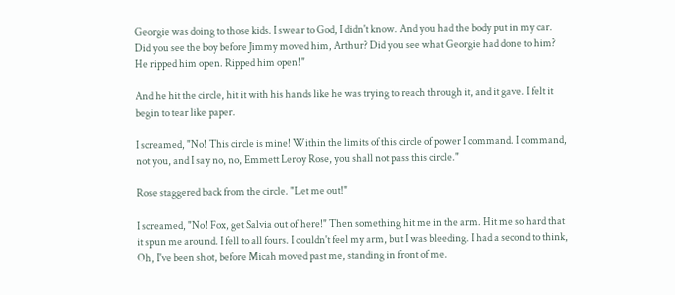Georgie was doing to those kids. I swear to God, I didn't know. And you had the body put in my car. Did you see the boy before Jimmy moved him, Arthur? Did you see what Georgie had done to him? He ripped him open. Ripped him open!"

And he hit the circle, hit it with his hands like he was trying to reach through it, and it gave. I felt it begin to tear like paper.

I screamed, "No! This circle is mine! Within the limits of this circle of power I command. I command, not you, and I say no, no, Emmett Leroy Rose, you shall not pass this circle."

Rose staggered back from the circle. "Let me out!"

I screamed, "No! Fox, get Salvia out of here!" Then something hit me in the arm. Hit me so hard that it spun me around. I fell to all fours. I couldn't feel my arm, but I was bleeding. I had a second to think, Oh, I've been shot, before Micah moved past me, standing in front of me.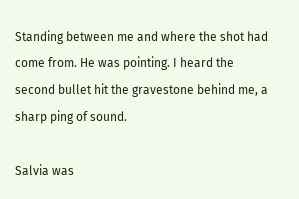Standing between me and where the shot had come from. He was pointing. I heard the second bullet hit the gravestone behind me, a sharp ping of sound.

Salvia was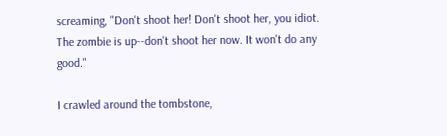screaming, "Don't shoot her! Don't shoot her, you idiot. The zombie is up--don't shoot her now. It won't do any good."

I crawled around the tombstone,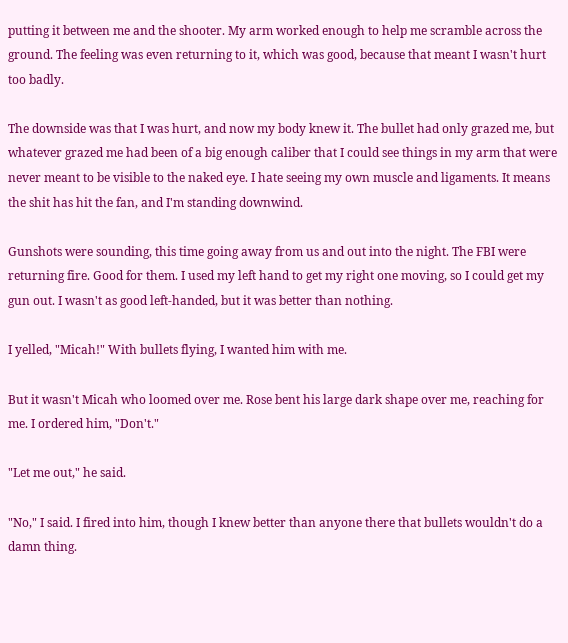putting it between me and the shooter. My arm worked enough to help me scramble across the ground. The feeling was even returning to it, which was good, because that meant I wasn't hurt too badly.

The downside was that I was hurt, and now my body knew it. The bullet had only grazed me, but whatever grazed me had been of a big enough caliber that I could see things in my arm that were never meant to be visible to the naked eye. I hate seeing my own muscle and ligaments. It means the shit has hit the fan, and I'm standing downwind.

Gunshots were sounding, this time going away from us and out into the night. The FBI were returning fire. Good for them. I used my left hand to get my right one moving, so I could get my gun out. I wasn't as good left-handed, but it was better than nothing.

I yelled, "Micah!" With bullets flying, I wanted him with me.

But it wasn't Micah who loomed over me. Rose bent his large dark shape over me, reaching for me. I ordered him, "Don't."

"Let me out," he said.

"No," I said. I fired into him, though I knew better than anyone there that bullets wouldn't do a damn thing.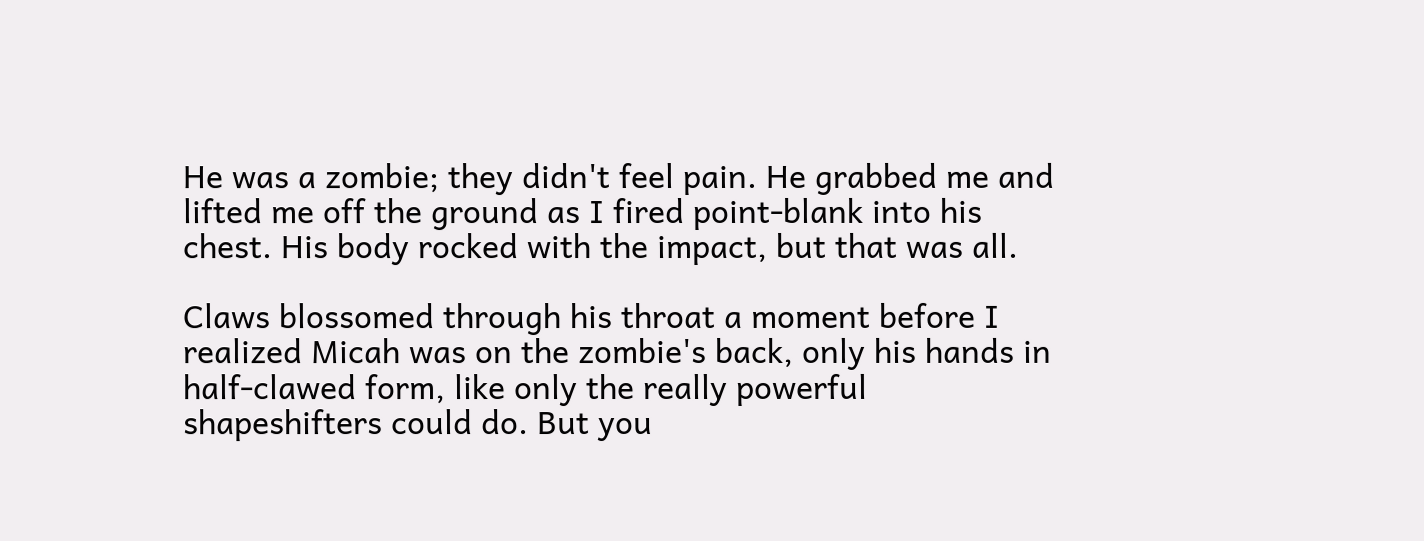He was a zombie; they didn't feel pain. He grabbed me and lifted me off the ground as I fired point-blank into his chest. His body rocked with the impact, but that was all.

Claws blossomed through his throat a moment before I realized Micah was on the zombie's back, only his hands in half-clawed form, like only the really powerful shapeshifters could do. But you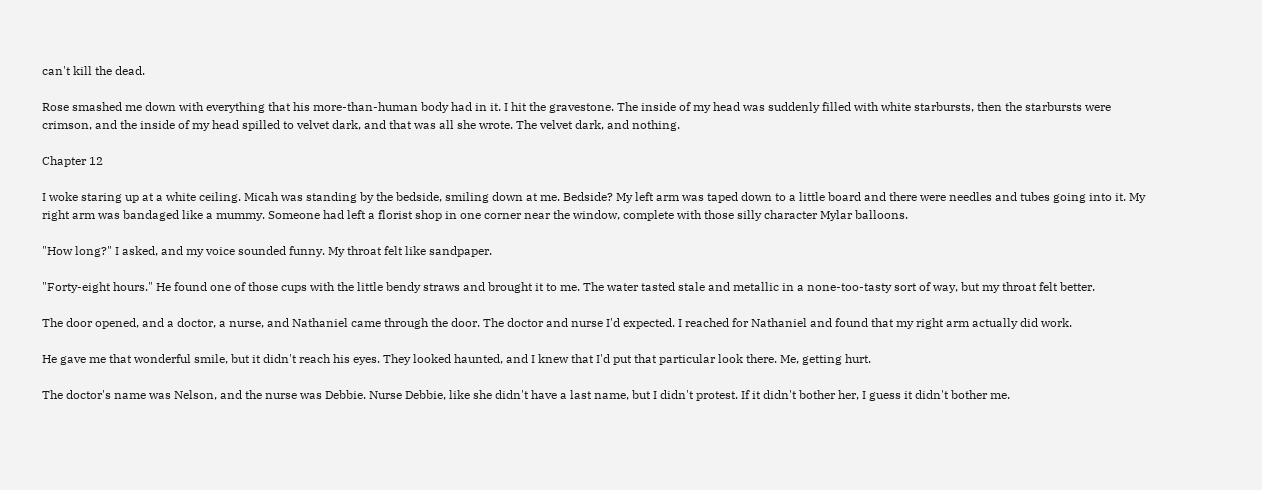can't kill the dead.

Rose smashed me down with everything that his more-than-human body had in it. I hit the gravestone. The inside of my head was suddenly filled with white starbursts, then the starbursts were crimson, and the inside of my head spilled to velvet dark, and that was all she wrote. The velvet dark, and nothing.

Chapter 12

I woke staring up at a white ceiling. Micah was standing by the bedside, smiling down at me. Bedside? My left arm was taped down to a little board and there were needles and tubes going into it. My right arm was bandaged like a mummy. Someone had left a florist shop in one corner near the window, complete with those silly character Mylar balloons.

"How long?" I asked, and my voice sounded funny. My throat felt like sandpaper.

"Forty-eight hours." He found one of those cups with the little bendy straws and brought it to me. The water tasted stale and metallic in a none-too-tasty sort of way, but my throat felt better.

The door opened, and a doctor, a nurse, and Nathaniel came through the door. The doctor and nurse I'd expected. I reached for Nathaniel and found that my right arm actually did work.

He gave me that wonderful smile, but it didn't reach his eyes. They looked haunted, and I knew that I'd put that particular look there. Me, getting hurt.

The doctor's name was Nelson, and the nurse was Debbie. Nurse Debbie, like she didn't have a last name, but I didn't protest. If it didn't bother her, I guess it didn't bother me.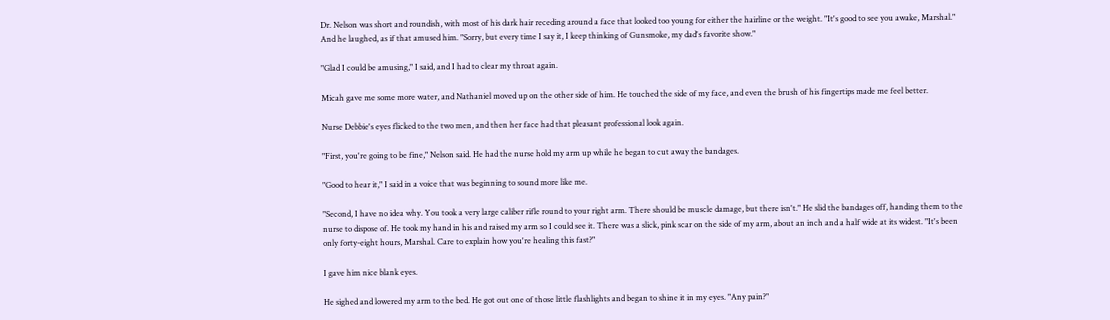Dr. Nelson was short and roundish, with most of his dark hair receding around a face that looked too young for either the hairline or the weight. "It's good to see you awake, Marshal." And he laughed, as if that amused him. "Sorry, but every time I say it, I keep thinking of Gunsmoke, my dad's favorite show."

"Glad I could be amusing," I said, and I had to clear my throat again.

Micah gave me some more water, and Nathaniel moved up on the other side of him. He touched the side of my face, and even the brush of his fingertips made me feel better.

Nurse Debbie's eyes flicked to the two men, and then her face had that pleasant professional look again.

"First, you're going to be fine," Nelson said. He had the nurse hold my arm up while he began to cut away the bandages.

"Good to hear it," I said in a voice that was beginning to sound more like me.

"Second, I have no idea why. You took a very large caliber rifle round to your right arm. There should be muscle damage, but there isn't." He slid the bandages off, handing them to the nurse to dispose of. He took my hand in his and raised my arm so I could see it. There was a slick, pink scar on the side of my arm, about an inch and a half wide at its widest. "It's been only forty-eight hours, Marshal. Care to explain how you're healing this fast?"

I gave him nice blank eyes.

He sighed and lowered my arm to the bed. He got out one of those little flashlights and began to shine it in my eyes. "Any pain?"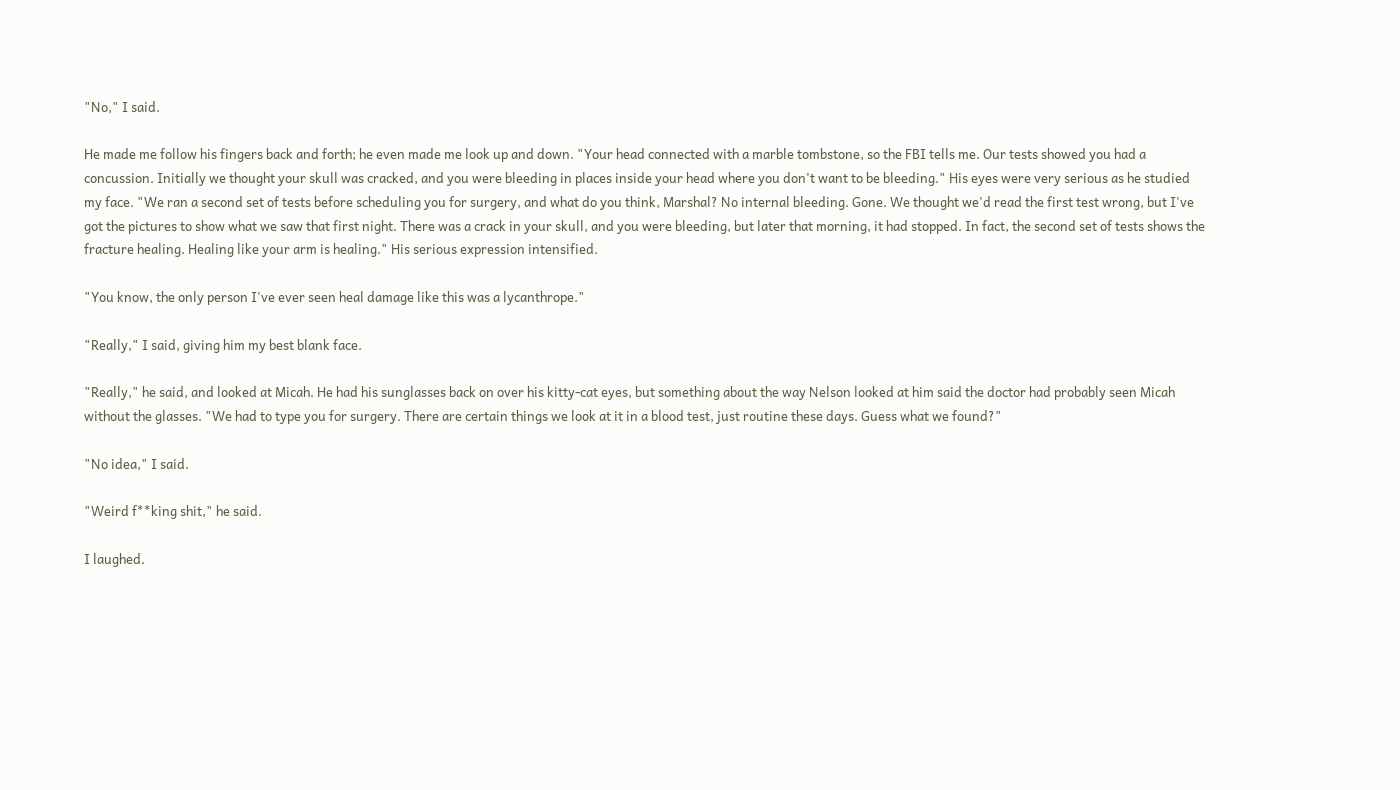"No," I said.

He made me follow his fingers back and forth; he even made me look up and down. "Your head connected with a marble tombstone, so the FBI tells me. Our tests showed you had a concussion. Initially we thought your skull was cracked, and you were bleeding in places inside your head where you don't want to be bleeding." His eyes were very serious as he studied my face. "We ran a second set of tests before scheduling you for surgery, and what do you think, Marshal? No internal bleeding. Gone. We thought we'd read the first test wrong, but I've got the pictures to show what we saw that first night. There was a crack in your skull, and you were bleeding, but later that morning, it had stopped. In fact, the second set of tests shows the fracture healing. Healing like your arm is healing." His serious expression intensified.

"You know, the only person I've ever seen heal damage like this was a lycanthrope."

"Really," I said, giving him my best blank face.

"Really," he said, and looked at Micah. He had his sunglasses back on over his kitty-cat eyes, but something about the way Nelson looked at him said the doctor had probably seen Micah without the glasses. "We had to type you for surgery. There are certain things we look at it in a blood test, just routine these days. Guess what we found?"

"No idea," I said.

"Weird f**king shit," he said.

I laughed.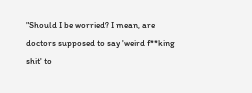"Should I be worried? I mean, are doctors supposed to say 'weird f**king shit' to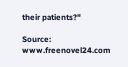their patients?"

Source: www.freenovel24.com